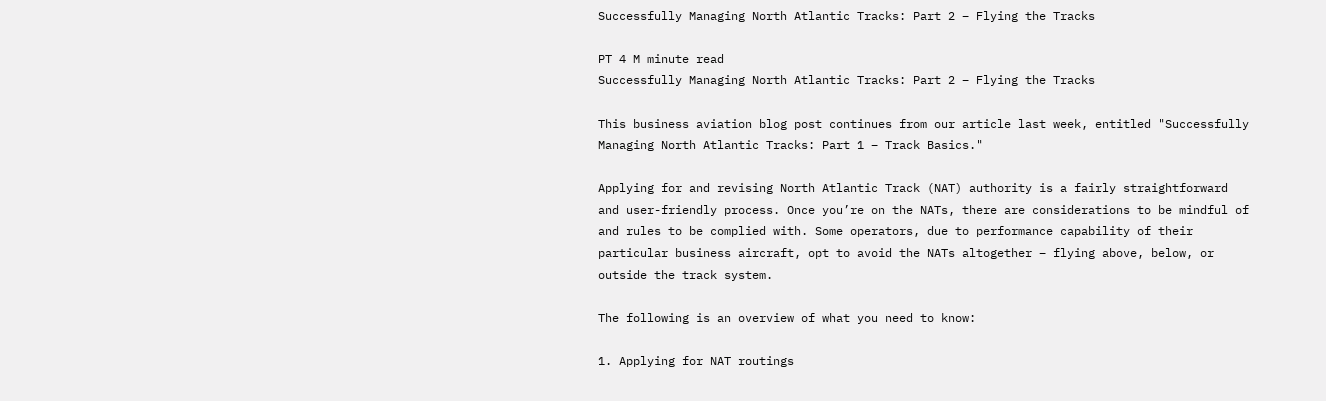Successfully Managing North Atlantic Tracks: Part 2 – Flying the Tracks

PT 4 M minute read
Successfully Managing North Atlantic Tracks: Part 2 – Flying the Tracks

This business aviation blog post continues from our article last week, entitled "Successfully Managing North Atlantic Tracks: Part 1 – Track Basics."

Applying for and revising North Atlantic Track (NAT) authority is a fairly straightforward and user-friendly process. Once you’re on the NATs, there are considerations to be mindful of and rules to be complied with. Some operators, due to performance capability of their particular business aircraft, opt to avoid the NATs altogether – flying above, below, or outside the track system.

The following is an overview of what you need to know:

1. Applying for NAT routings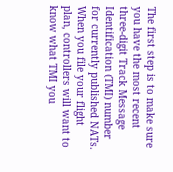The first step is to make sure you have the most recent three-digit Track Message Identification (TMI) number for currently published NATs. When you file your flight plan, controllers will want to know what TMI you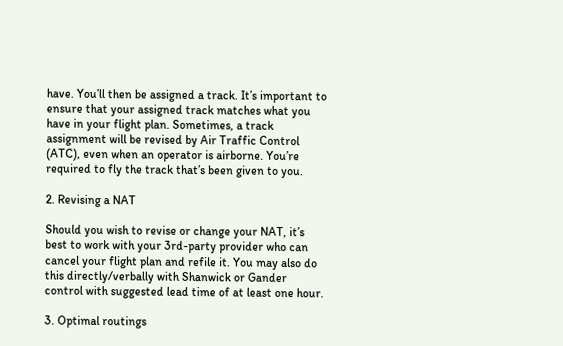have. You’ll then be assigned a track. It’s important to ensure that your assigned track matches what you have in your flight plan. Sometimes, a track assignment will be revised by Air Traffic Control (ATC), even when an operator is airborne. You’re required to fly the track that’s been given to you.

2. Revising a NAT

Should you wish to revise or change your NAT, it’s best to work with your 3rd-party provider who can cancel your flight plan and refile it. You may also do this directly/verbally with Shanwick or Gander control with suggested lead time of at least one hour.

3. Optimal routings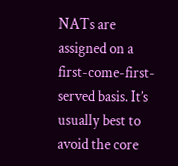NATs are assigned on a first-come-first-served basis. It’s usually best to avoid the core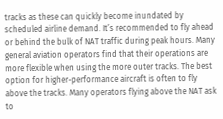tracks as these can quickly become inundated by scheduled airline demand. It’s recommended to fly ahead or behind the bulk of NAT traffic during peak hours. Many general aviation operators find that their operations are more flexible when using the more outer tracks. The best option for higher-performance aircraft is often to fly above the tracks. Many operators flying above the NAT ask to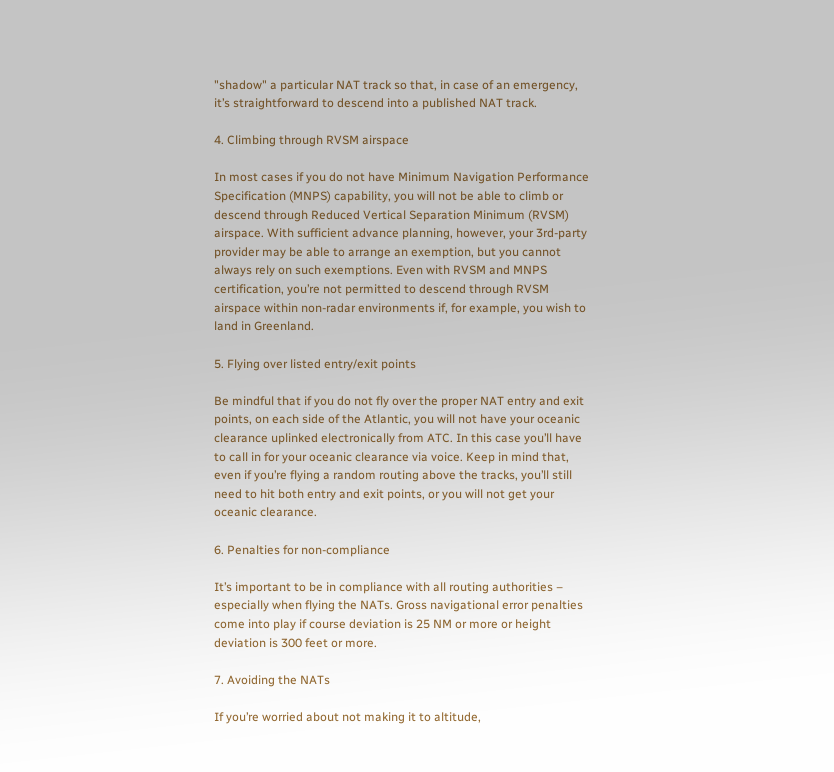"shadow" a particular NAT track so that, in case of an emergency, it’s straightforward to descend into a published NAT track.

4. Climbing through RVSM airspace

In most cases if you do not have Minimum Navigation Performance Specification (MNPS) capability, you will not be able to climb or descend through Reduced Vertical Separation Minimum (RVSM) airspace. With sufficient advance planning, however, your 3rd-party provider may be able to arrange an exemption, but you cannot always rely on such exemptions. Even with RVSM and MNPS certification, you’re not permitted to descend through RVSM airspace within non-radar environments if, for example, you wish to land in Greenland.

5. Flying over listed entry/exit points

Be mindful that if you do not fly over the proper NAT entry and exit points, on each side of the Atlantic, you will not have your oceanic clearance uplinked electronically from ATC. In this case you’ll have to call in for your oceanic clearance via voice. Keep in mind that, even if you’re flying a random routing above the tracks, you’ll still need to hit both entry and exit points, or you will not get your oceanic clearance.

6. Penalties for non-compliance

It’s important to be in compliance with all routing authorities – especially when flying the NATs. Gross navigational error penalties come into play if course deviation is 25 NM or more or height deviation is 300 feet or more.

7. Avoiding the NATs

If you’re worried about not making it to altitude,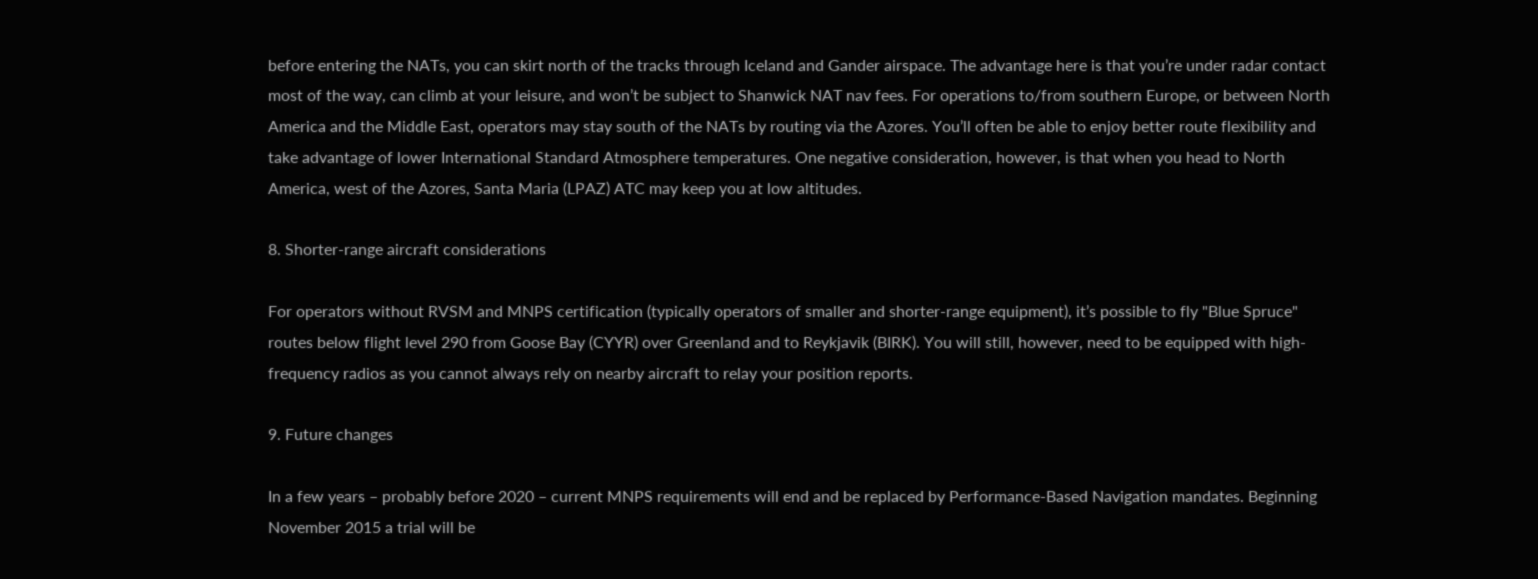before entering the NATs, you can skirt north of the tracks through Iceland and Gander airspace. The advantage here is that you’re under radar contact most of the way, can climb at your leisure, and won’t be subject to Shanwick NAT nav fees. For operations to/from southern Europe, or between North America and the Middle East, operators may stay south of the NATs by routing via the Azores. You’ll often be able to enjoy better route flexibility and take advantage of lower International Standard Atmosphere temperatures. One negative consideration, however, is that when you head to North America, west of the Azores, Santa Maria (LPAZ) ATC may keep you at low altitudes.

8. Shorter-range aircraft considerations

For operators without RVSM and MNPS certification (typically operators of smaller and shorter-range equipment), it’s possible to fly "Blue Spruce" routes below flight level 290 from Goose Bay (CYYR) over Greenland and to Reykjavik (BIRK). You will still, however, need to be equipped with high-frequency radios as you cannot always rely on nearby aircraft to relay your position reports.

9. Future changes

In a few years – probably before 2020 – current MNPS requirements will end and be replaced by Performance-Based Navigation mandates. Beginning November 2015 a trial will be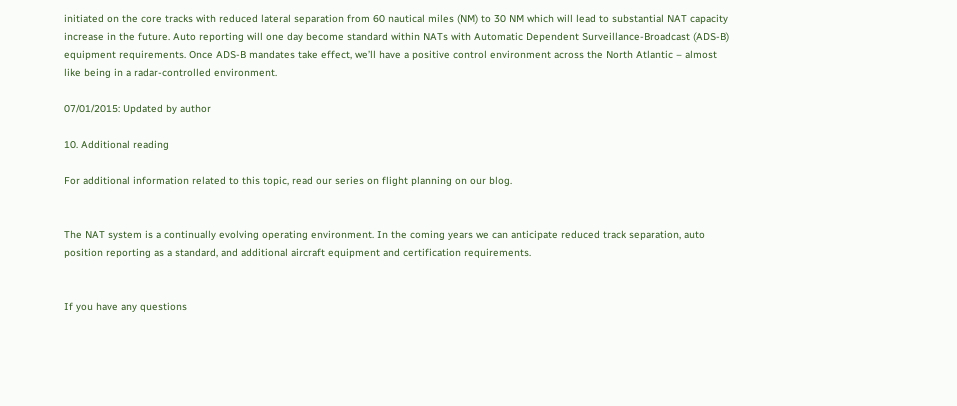initiated on the core tracks with reduced lateral separation from 60 nautical miles (NM) to 30 NM which will lead to substantial NAT capacity increase in the future. Auto reporting will one day become standard within NATs with Automatic Dependent Surveillance-Broadcast (ADS-B) equipment requirements. Once ADS-B mandates take effect, we’ll have a positive control environment across the North Atlantic – almost like being in a radar-controlled environment.

07/01/2015: Updated by author

10. Additional reading

For additional information related to this topic, read our series on flight planning on our blog.


The NAT system is a continually evolving operating environment. In the coming years we can anticipate reduced track separation, auto position reporting as a standard, and additional aircraft equipment and certification requirements.


If you have any questions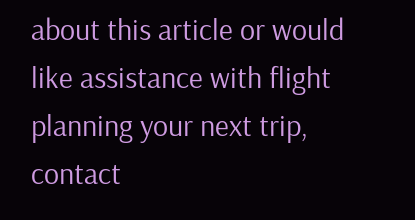about this article or would like assistance with flight planning your next trip, contact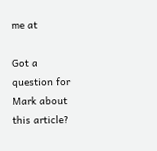me at

Got a question for Mark about this article?